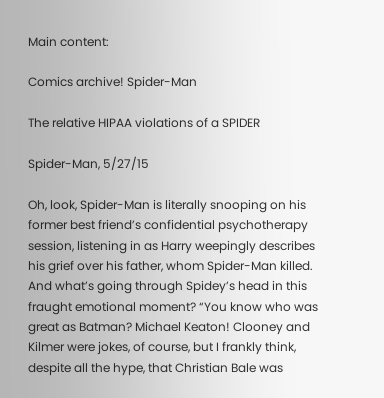Main content:

Comics archive! Spider-Man

The relative HIPAA violations of a SPIDER

Spider-Man, 5/27/15

Oh, look, Spider-Man is literally snooping on his former best friend’s confidential psychotherapy session, listening in as Harry weepingly describes his grief over his father, whom Spider-Man killed. And what’s going through Spidey’s head in this fraught emotional moment? “You know who was great as Batman? Michael Keaton! Clooney and Kilmer were jokes, of course, but I frankly think, despite all the hype, that Christian Bale was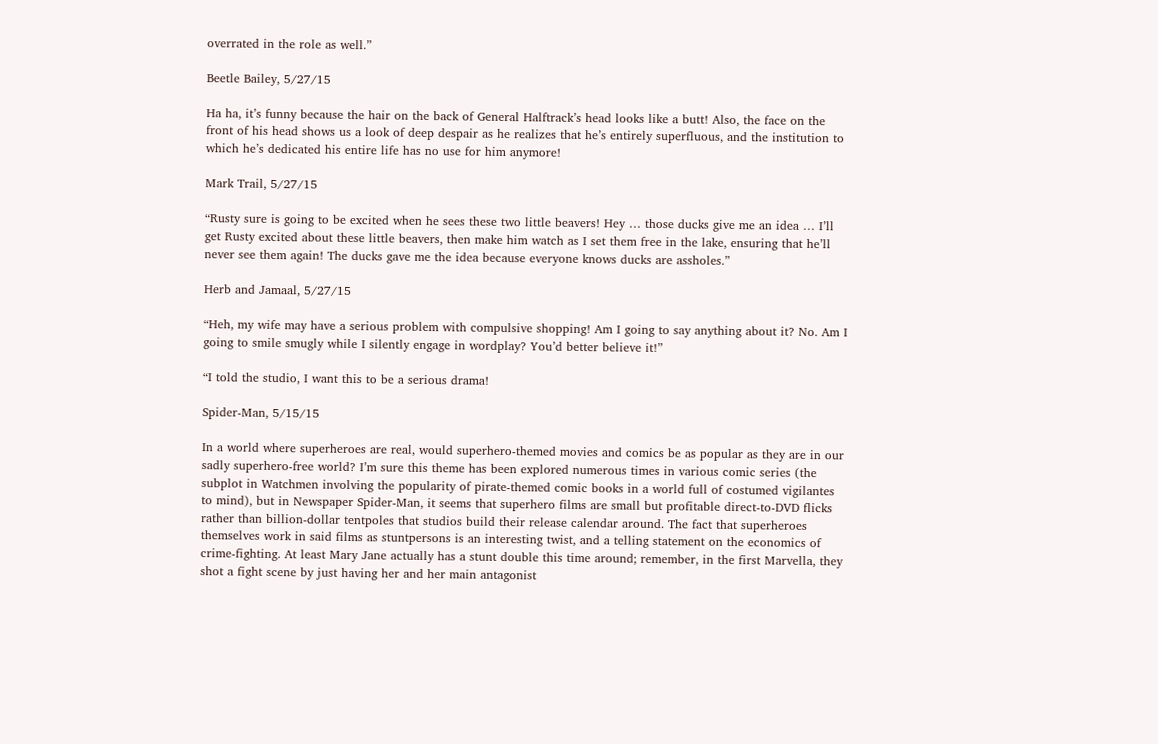overrated in the role as well.”

Beetle Bailey, 5/27/15

Ha ha, it’s funny because the hair on the back of General Halftrack’s head looks like a butt! Also, the face on the front of his head shows us a look of deep despair as he realizes that he’s entirely superfluous, and the institution to which he’s dedicated his entire life has no use for him anymore!

Mark Trail, 5/27/15

“Rusty sure is going to be excited when he sees these two little beavers! Hey … those ducks give me an idea … I’ll get Rusty excited about these little beavers, then make him watch as I set them free in the lake, ensuring that he’ll never see them again! The ducks gave me the idea because everyone knows ducks are assholes.”

Herb and Jamaal, 5/27/15

“Heh, my wife may have a serious problem with compulsive shopping! Am I going to say anything about it? No. Am I going to smile smugly while I silently engage in wordplay? You’d better believe it!”

“I told the studio, I want this to be a serious drama!

Spider-Man, 5/15/15

In a world where superheroes are real, would superhero-themed movies and comics be as popular as they are in our sadly superhero-free world? I’m sure this theme has been explored numerous times in various comic series (the subplot in Watchmen involving the popularity of pirate-themed comic books in a world full of costumed vigilantes to mind), but in Newspaper Spider-Man, it seems that superhero films are small but profitable direct-to-DVD flicks rather than billion-dollar tentpoles that studios build their release calendar around. The fact that superheroes themselves work in said films as stuntpersons is an interesting twist, and a telling statement on the economics of crime-fighting. At least Mary Jane actually has a stunt double this time around; remember, in the first Marvella, they shot a fight scene by just having her and her main antagonist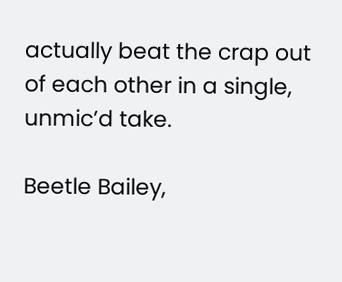actually beat the crap out of each other in a single, unmic’d take.

Beetle Bailey,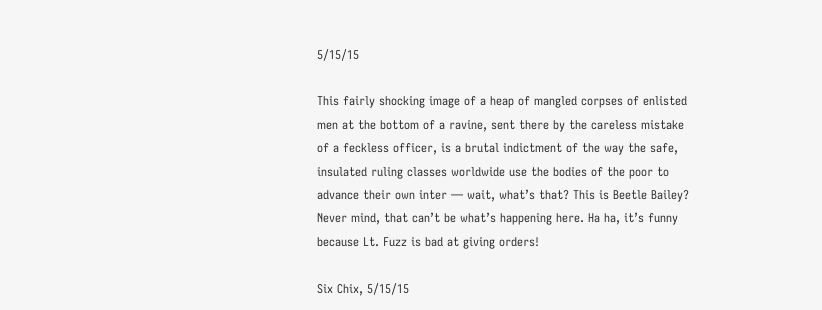5/15/15

This fairly shocking image of a heap of mangled corpses of enlisted men at the bottom of a ravine, sent there by the careless mistake of a feckless officer, is a brutal indictment of the way the safe, insulated ruling classes worldwide use the bodies of the poor to advance their own inter — wait, what’s that? This is Beetle Bailey? Never mind, that can’t be what’s happening here. Ha ha, it’s funny because Lt. Fuzz is bad at giving orders!

Six Chix, 5/15/15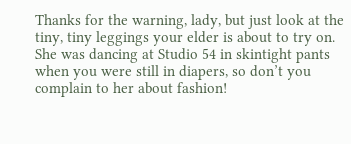Thanks for the warning, lady, but just look at the tiny, tiny leggings your elder is about to try on. She was dancing at Studio 54 in skintight pants when you were still in diapers, so don’t you complain to her about fashion!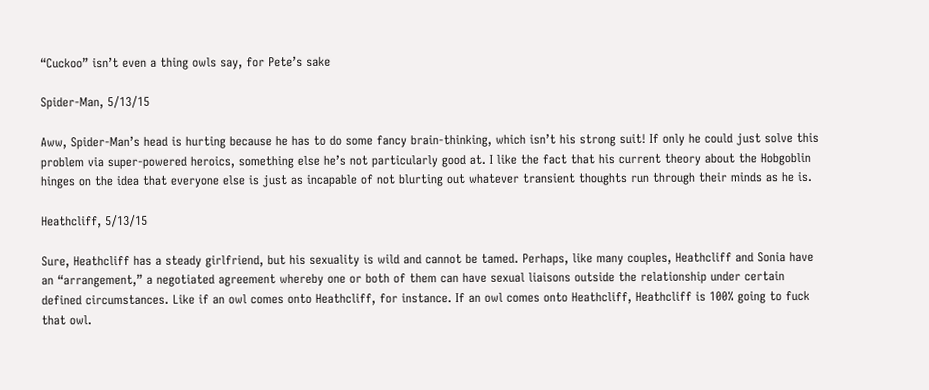“Cuckoo” isn’t even a thing owls say, for Pete’s sake

Spider-Man, 5/13/15

Aww, Spider-Man’s head is hurting because he has to do some fancy brain-thinking, which isn’t his strong suit! If only he could just solve this problem via super-powered heroics, something else he’s not particularly good at. I like the fact that his current theory about the Hobgoblin hinges on the idea that everyone else is just as incapable of not blurting out whatever transient thoughts run through their minds as he is.

Heathcliff, 5/13/15

Sure, Heathcliff has a steady girlfriend, but his sexuality is wild and cannot be tamed. Perhaps, like many couples, Heathcliff and Sonia have an “arrangement,” a negotiated agreement whereby one or both of them can have sexual liaisons outside the relationship under certain defined circumstances. Like if an owl comes onto Heathcliff, for instance. If an owl comes onto Heathcliff, Heathcliff is 100% going to fuck that owl.